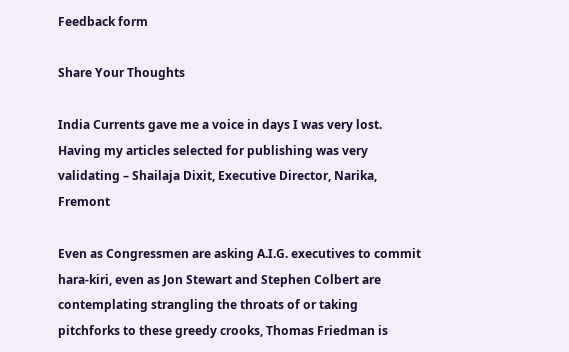Feedback form

Share Your Thoughts

India Currents gave me a voice in days I was very lost. Having my articles selected for publishing was very validating – Shailaja Dixit, Executive Director, Narika, Fremont

Even as Congressmen are asking A.I.G. executives to commit hara-kiri, even as Jon Stewart and Stephen Colbert are contemplating strangling the throats of or taking pitchforks to these greedy crooks, Thomas Friedman is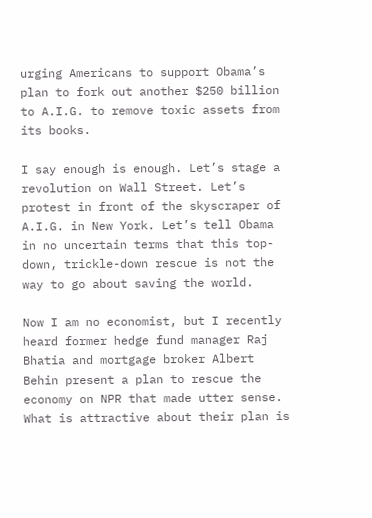urging Americans to support Obama’s plan to fork out another $250 billion to A.I.G. to remove toxic assets from its books.

I say enough is enough. Let’s stage a revolution on Wall Street. Let’s protest in front of the skyscraper of A.I.G. in New York. Let’s tell Obama in no uncertain terms that this top-down, trickle-down rescue is not the way to go about saving the world.

Now I am no economist, but I recently heard former hedge fund manager Raj Bhatia and mortgage broker Albert Behin present a plan to rescue the economy on NPR that made utter sense. What is attractive about their plan is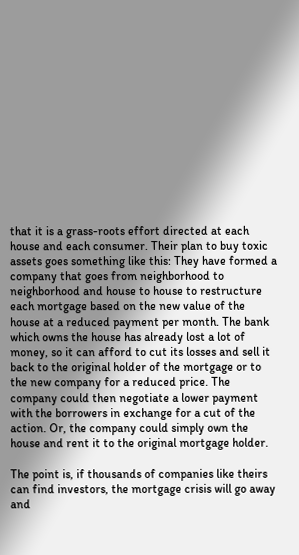that it is a grass-roots effort directed at each house and each consumer. Their plan to buy toxic assets goes something like this: They have formed a company that goes from neighborhood to neighborhood and house to house to restructure each mortgage based on the new value of the house at a reduced payment per month. The bank which owns the house has already lost a lot of money, so it can afford to cut its losses and sell it back to the original holder of the mortgage or to the new company for a reduced price. The company could then negotiate a lower payment with the borrowers in exchange for a cut of the action. Or, the company could simply own the house and rent it to the original mortgage holder.

The point is, if thousands of companies like theirs can find investors, the mortgage crisis will go away and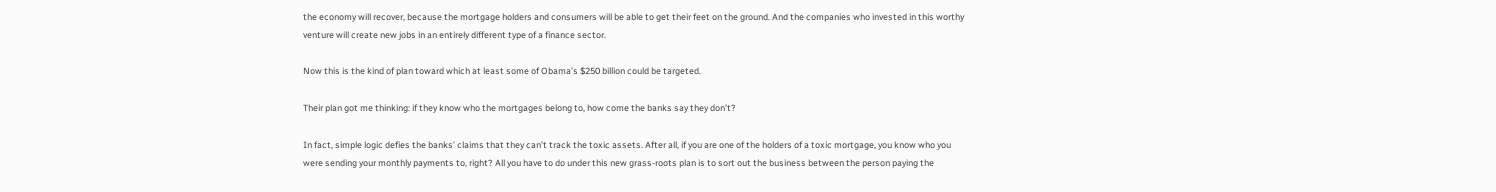the economy will recover, because the mortgage holders and consumers will be able to get their feet on the ground. And the companies who invested in this worthy venture will create new jobs in an entirely different type of a finance sector.

Now this is the kind of plan toward which at least some of Obama’s $250 billion could be targeted.

Their plan got me thinking: if they know who the mortgages belong to, how come the banks say they don’t?

In fact, simple logic defies the banks’ claims that they can’t track the toxic assets. After all, if you are one of the holders of a toxic mortgage, you know who you were sending your monthly payments to, right? All you have to do under this new grass-roots plan is to sort out the business between the person paying the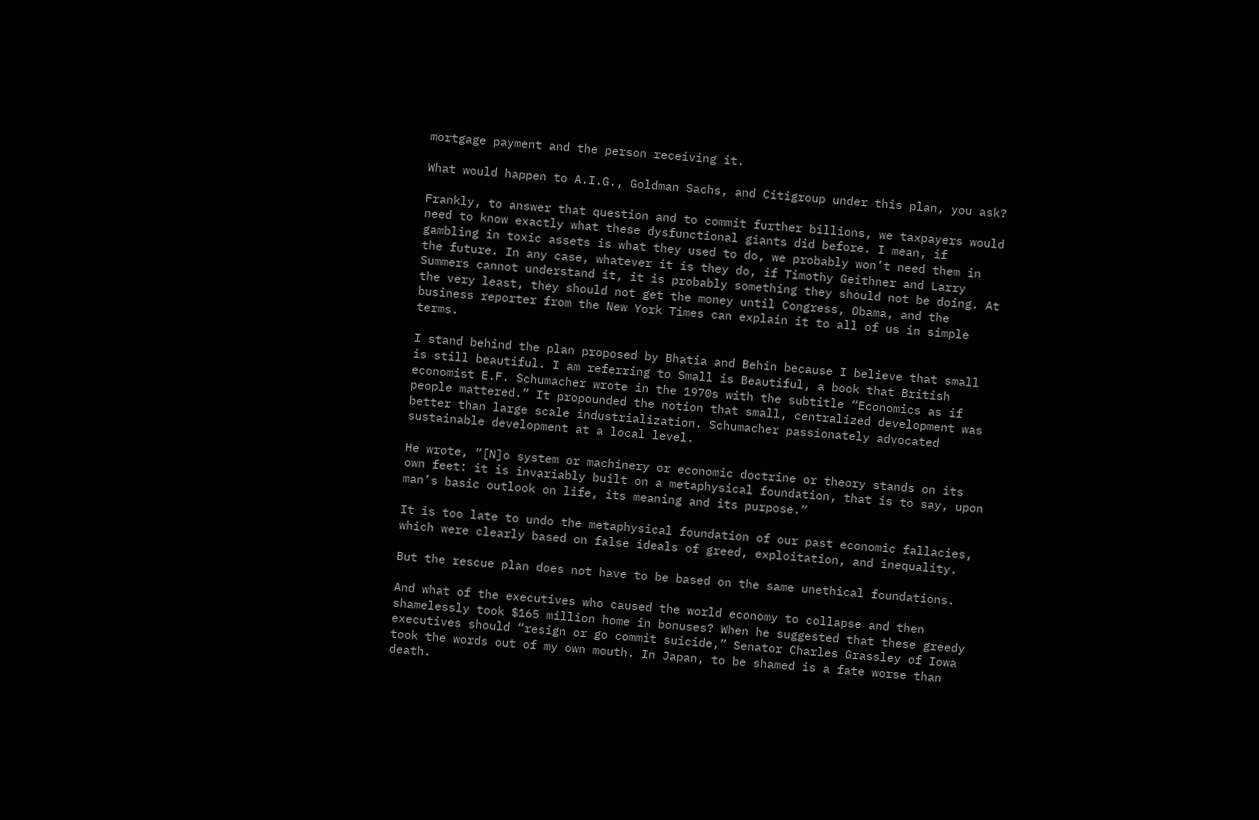mortgage payment and the person receiving it.

What would happen to A.I.G., Goldman Sachs, and Citigroup under this plan, you ask?

Frankly, to answer that question and to commit further billions, we taxpayers would need to know exactly what these dysfunctional giants did before. I mean, if gambling in toxic assets is what they used to do, we probably won’t need them in the future. In any case, whatever it is they do, if Timothy Geithner and Larry Summers cannot understand it, it is probably something they should not be doing. At the very least, they should not get the money until Congress, Obama, and the business reporter from the New York Times can explain it to all of us in simple terms.

I stand behind the plan proposed by Bhatia and Behin because I believe that small is still beautiful. I am referring to Small is Beautiful, a book that British economist E.F. Schumacher wrote in the 1970s with the subtitle “Economics as if people mattered.” It propounded the notion that small, centralized development was better than large scale industrialization. Schumacher passionately advocated sustainable development at a local level.

He wrote, “[N]o system or machinery or economic doctrine or theory stands on its own feet: it is invariably built on a metaphysical foundation, that is to say, upon man’s basic outlook on life, its meaning and its purpose.”

It is too late to undo the metaphysical foundation of our past economic fallacies, which were clearly based on false ideals of greed, exploitation, and inequality.

But the rescue plan does not have to be based on the same unethical foundations.

And what of the executives who caused the world economy to collapse and then shamelessly took $165 million home in bonuses? When he suggested that these greedy executives should “resign or go commit suicide,” Senator Charles Grassley of Iowa took the words out of my own mouth. In Japan, to be shamed is a fate worse than death.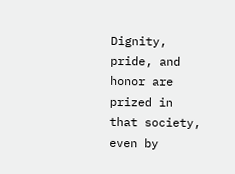Dignity, pride, and honor are prized in that society, even by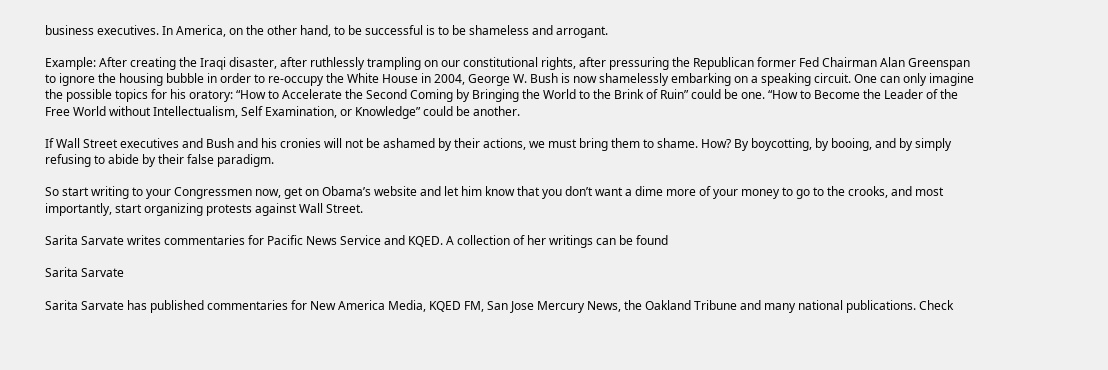business executives. In America, on the other hand, to be successful is to be shameless and arrogant.

Example: After creating the Iraqi disaster, after ruthlessly trampling on our constitutional rights, after pressuring the Republican former Fed Chairman Alan Greenspan to ignore the housing bubble in order to re-occupy the White House in 2004, George W. Bush is now shamelessly embarking on a speaking circuit. One can only imagine the possible topics for his oratory: “How to Accelerate the Second Coming by Bringing the World to the Brink of Ruin” could be one. “How to Become the Leader of the Free World without Intellectualism, Self Examination, or Knowledge” could be another.

If Wall Street executives and Bush and his cronies will not be ashamed by their actions, we must bring them to shame. How? By boycotting, by booing, and by simply refusing to abide by their false paradigm.

So start writing to your Congressmen now, get on Obama’s website and let him know that you don’t want a dime more of your money to go to the crooks, and most importantly, start organizing protests against Wall Street.

Sarita Sarvate writes commentaries for Pacific News Service and KQED. A collection of her writings can be found

Sarita Sarvate

Sarita Sarvate has published commentaries for New America Media, KQED FM, San Jose Mercury News, the Oakland Tribune and many national publications. Check